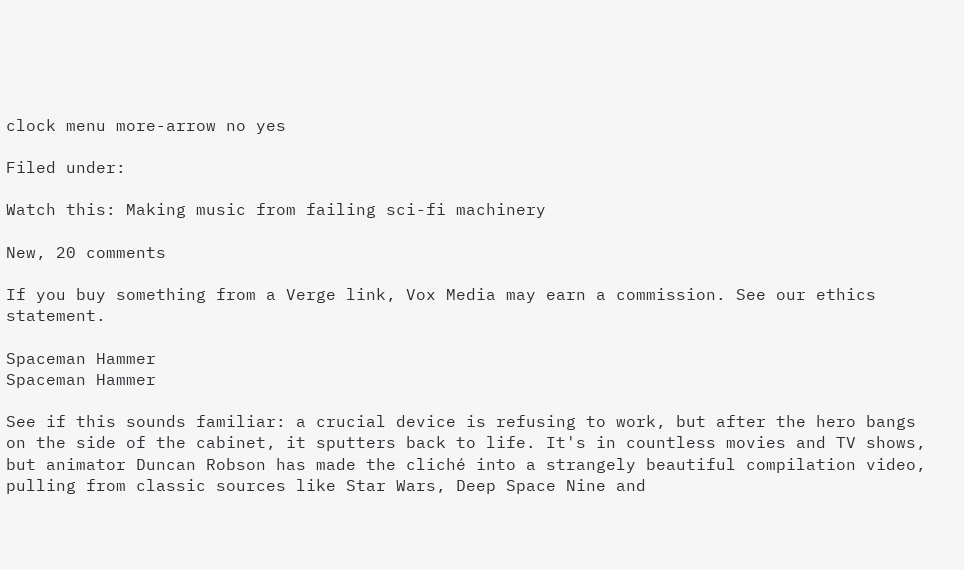clock menu more-arrow no yes

Filed under:

Watch this: Making music from failing sci-fi machinery

New, 20 comments

If you buy something from a Verge link, Vox Media may earn a commission. See our ethics statement.

Spaceman Hammer
Spaceman Hammer

See if this sounds familiar: a crucial device is refusing to work, but after the hero bangs on the side of the cabinet, it sputters back to life. It's in countless movies and TV shows, but animator Duncan Robson has made the cliché into a strangely beautiful compilation video, pulling from classic sources like Star Wars, Deep Space Nine and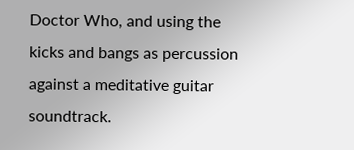Doctor Who, and using the kicks and bangs as percussion against a meditative guitar soundtrack.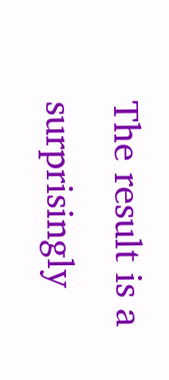The result is a surprisingly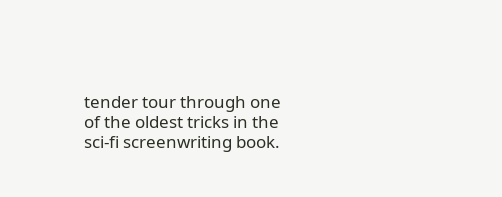tender tour through one of the oldest tricks in the sci-fi screenwriting book.